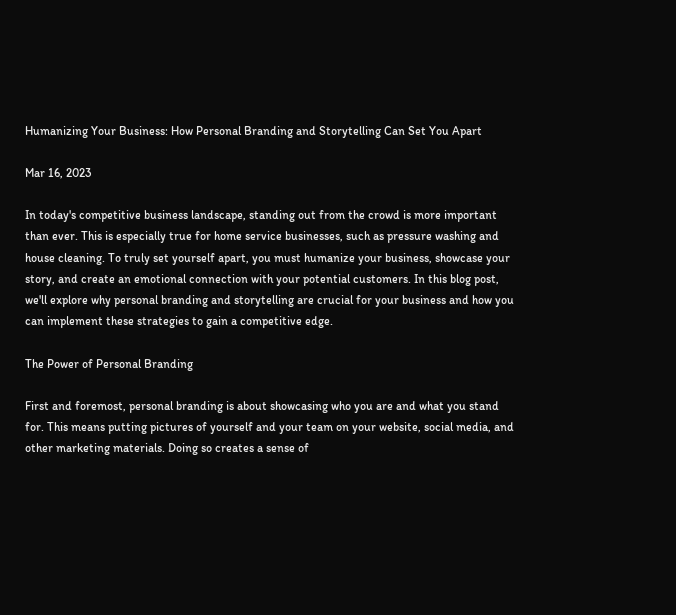Humanizing Your Business: How Personal Branding and Storytelling Can Set You Apart

Mar 16, 2023

In today's competitive business landscape, standing out from the crowd is more important than ever. This is especially true for home service businesses, such as pressure washing and house cleaning. To truly set yourself apart, you must humanize your business, showcase your story, and create an emotional connection with your potential customers. In this blog post, we'll explore why personal branding and storytelling are crucial for your business and how you can implement these strategies to gain a competitive edge.

The Power of Personal Branding

First and foremost, personal branding is about showcasing who you are and what you stand for. This means putting pictures of yourself and your team on your website, social media, and other marketing materials. Doing so creates a sense of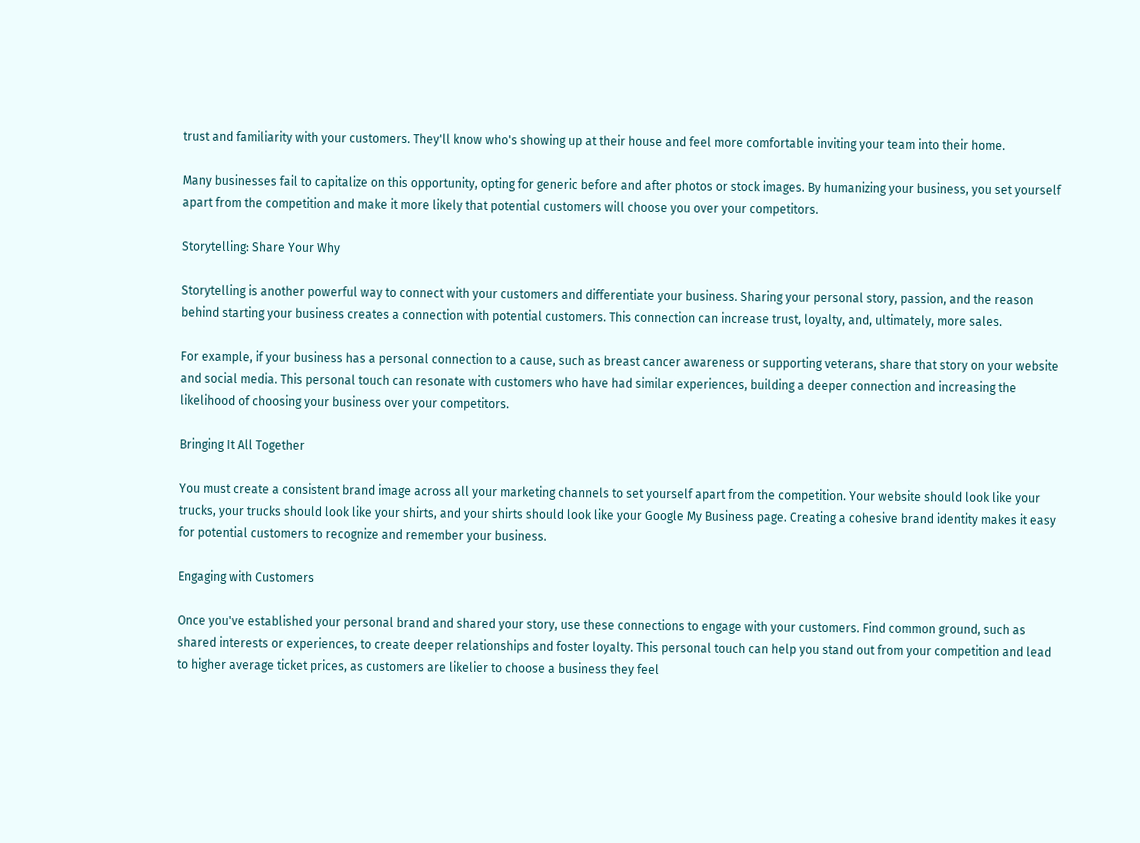trust and familiarity with your customers. They'll know who's showing up at their house and feel more comfortable inviting your team into their home.

Many businesses fail to capitalize on this opportunity, opting for generic before and after photos or stock images. By humanizing your business, you set yourself apart from the competition and make it more likely that potential customers will choose you over your competitors.

Storytelling: Share Your Why

Storytelling is another powerful way to connect with your customers and differentiate your business. Sharing your personal story, passion, and the reason behind starting your business creates a connection with potential customers. This connection can increase trust, loyalty, and, ultimately, more sales.

For example, if your business has a personal connection to a cause, such as breast cancer awareness or supporting veterans, share that story on your website and social media. This personal touch can resonate with customers who have had similar experiences, building a deeper connection and increasing the likelihood of choosing your business over your competitors.

Bringing It All Together

You must create a consistent brand image across all your marketing channels to set yourself apart from the competition. Your website should look like your trucks, your trucks should look like your shirts, and your shirts should look like your Google My Business page. Creating a cohesive brand identity makes it easy for potential customers to recognize and remember your business.

Engaging with Customers

Once you've established your personal brand and shared your story, use these connections to engage with your customers. Find common ground, such as shared interests or experiences, to create deeper relationships and foster loyalty. This personal touch can help you stand out from your competition and lead to higher average ticket prices, as customers are likelier to choose a business they feel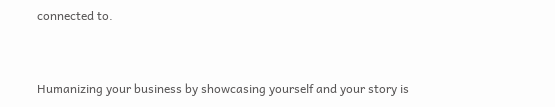connected to.


Humanizing your business by showcasing yourself and your story is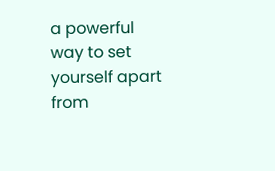a powerful way to set yourself apart from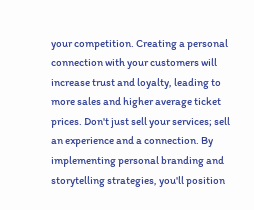your competition. Creating a personal connection with your customers will increase trust and loyalty, leading to more sales and higher average ticket prices. Don't just sell your services; sell an experience and a connection. By implementing personal branding and storytelling strategies, you'll position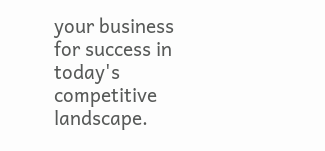your business for success in today's competitive landscape.